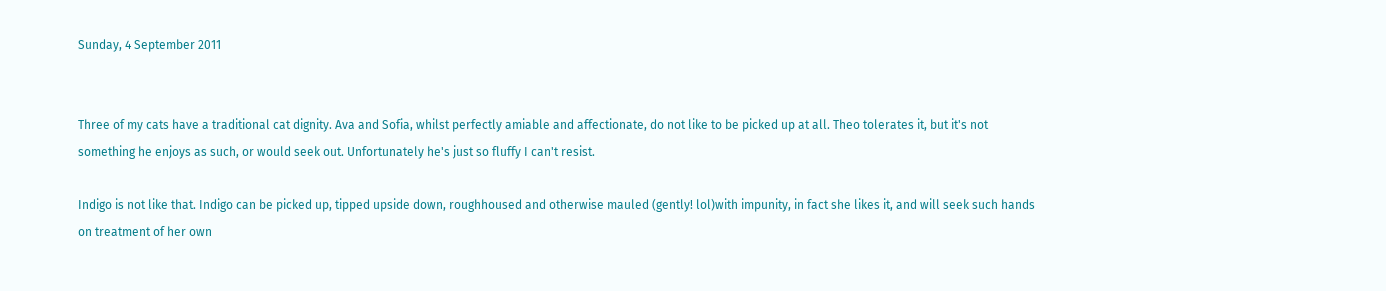Sunday, 4 September 2011


Three of my cats have a traditional cat dignity. Ava and Sofia, whilst perfectly amiable and affectionate, do not like to be picked up at all. Theo tolerates it, but it's not something he enjoys as such, or would seek out. Unfortunately he's just so fluffy I can't resist.

Indigo is not like that. Indigo can be picked up, tipped upside down, roughhoused and otherwise mauled (gently! lol)with impunity, in fact she likes it, and will seek such hands on treatment of her own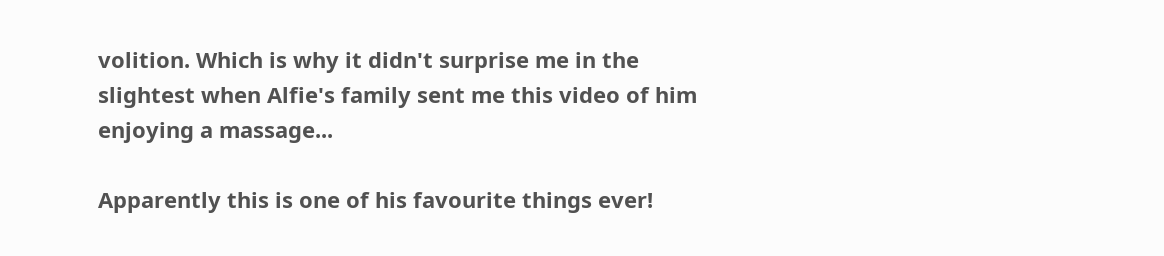volition. Which is why it didn't surprise me in the slightest when Alfie's family sent me this video of him enjoying a massage...

Apparently this is one of his favourite things ever!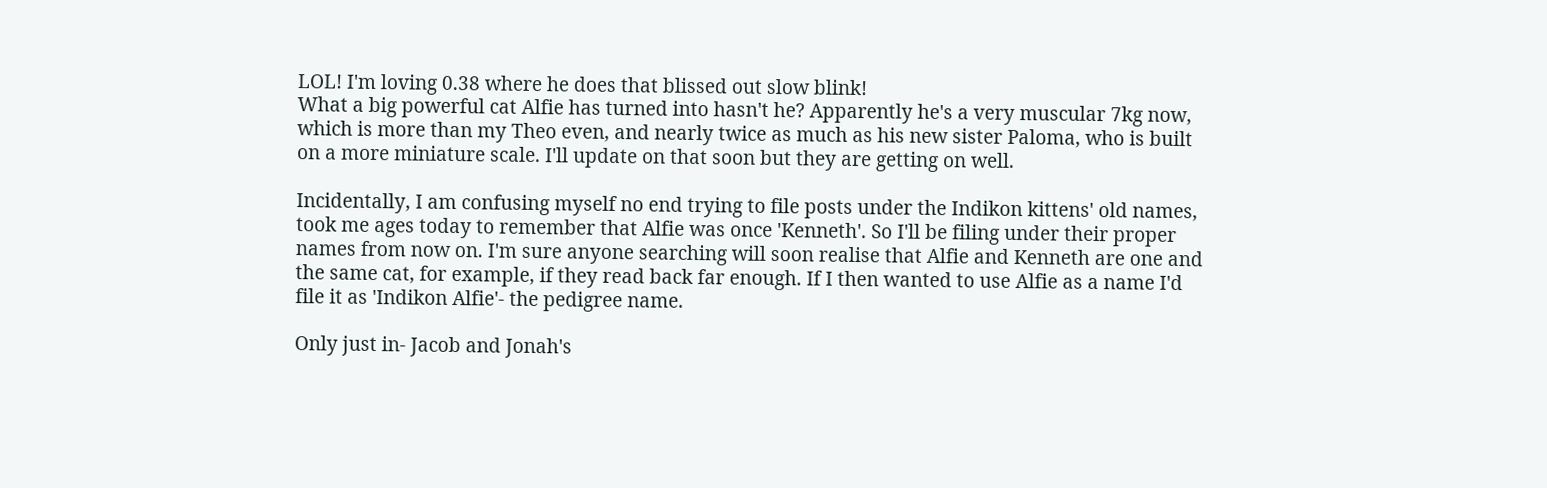LOL! I'm loving 0.38 where he does that blissed out slow blink!
What a big powerful cat Alfie has turned into hasn't he? Apparently he's a very muscular 7kg now, which is more than my Theo even, and nearly twice as much as his new sister Paloma, who is built on a more miniature scale. I'll update on that soon but they are getting on well.

Incidentally, I am confusing myself no end trying to file posts under the Indikon kittens' old names, took me ages today to remember that Alfie was once 'Kenneth'. So I'll be filing under their proper names from now on. I'm sure anyone searching will soon realise that Alfie and Kenneth are one and the same cat, for example, if they read back far enough. If I then wanted to use Alfie as a name I'd file it as 'Indikon Alfie'- the pedigree name.

Only just in- Jacob and Jonah's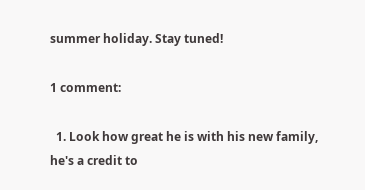summer holiday. Stay tuned!

1 comment:

  1. Look how great he is with his new family, he's a credit to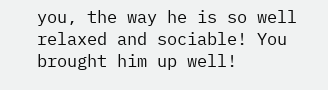you, the way he is so well relaxed and sociable! You brought him up well!